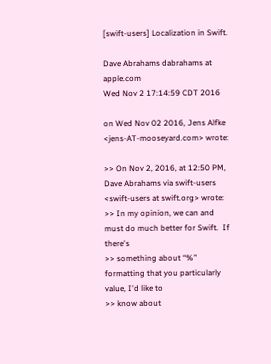[swift-users] Localization in Swift.

Dave Abrahams dabrahams at apple.com
Wed Nov 2 17:14:59 CDT 2016

on Wed Nov 02 2016, Jens Alfke <jens-AT-mooseyard.com> wrote:

>> On Nov 2, 2016, at 12:50 PM, Dave Abrahams via swift-users <swift-users at swift.org> wrote:
>> In my opinion, we can and must do much better for Swift.  If there's
>> something about “%” formatting that you particularly value, I'd like to
>> know about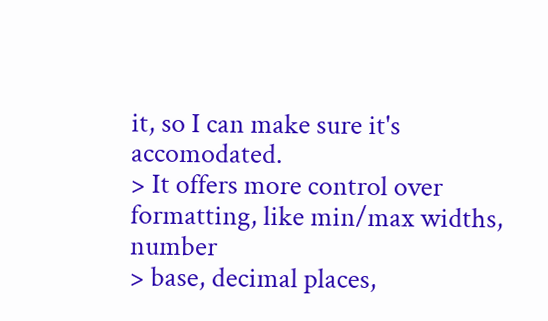it, so I can make sure it's accomodated.
> It offers more control over formatting, like min/max widths, number
> base, decimal places,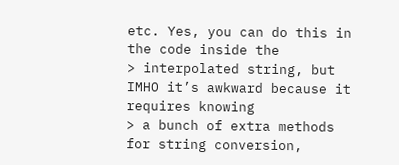etc. Yes, you can do this in the code inside the
> interpolated string, but IMHO it’s awkward because it requires knowing
> a bunch of extra methods for string conversion,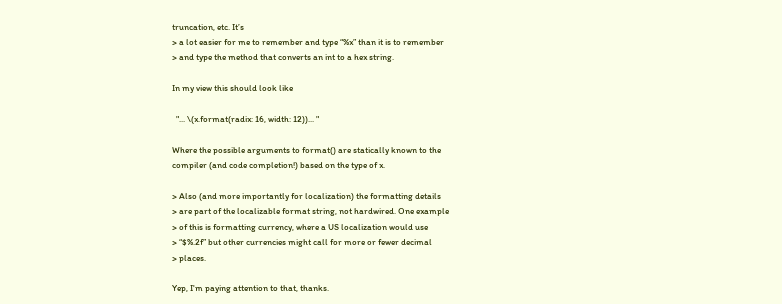truncation, etc. It’s
> a lot easier for me to remember and type “%x” than it is to remember
> and type the method that converts an int to a hex string.

In my view this should look like

  "... \(x.format(radix: 16, width: 12))... "

Where the possible arguments to format() are statically known to the
compiler (and code completion!) based on the type of x.

> Also (and more importantly for localization) the formatting details
> are part of the localizable format string, not hardwired. One example
> of this is formatting currency, where a US localization would use
> “$%.2f” but other currencies might call for more or fewer decimal
> places.

Yep, I'm paying attention to that, thanks.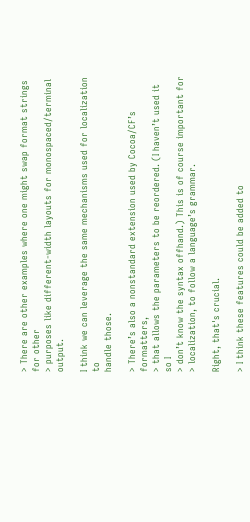> There are other examples where one might swap format strings for other
> purposes like different-width layouts for monospaced/terminal output.

I think we can leverage the same mechanisms used for localization to
handle those.

> There’s also a nonstandard extension used by Cocoa/CF’s formatters,
> that allows the parameters to be reordered. (I haven’t used it so I
> don’t know the syntax offhand.) This is of course important for
> localization, to follow a language’s grammar.

Right, that's crucial.

> I think these features could be added to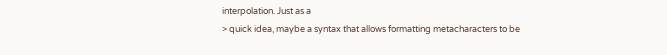interpolation. Just as a
> quick idea, maybe a syntax that allows formatting metacharacters to be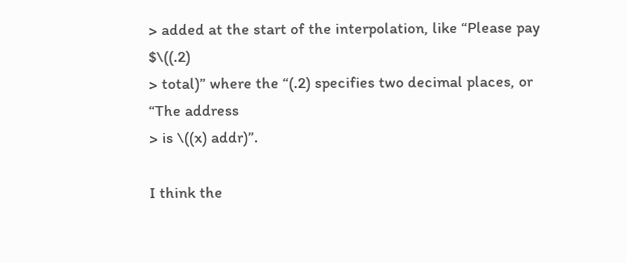> added at the start of the interpolation, like “Please pay $\((.2)
> total)” where the “(.2) specifies two decimal places, or “The address
> is \((x) addr)”.

I think the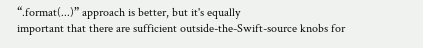“.format(...)” approach is better, but it's equally
important that there are sufficient outside-the-Swift-source knobs for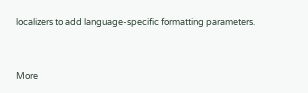localizers to add language-specific formatting parameters.


More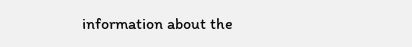information about the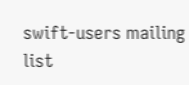swift-users mailing list